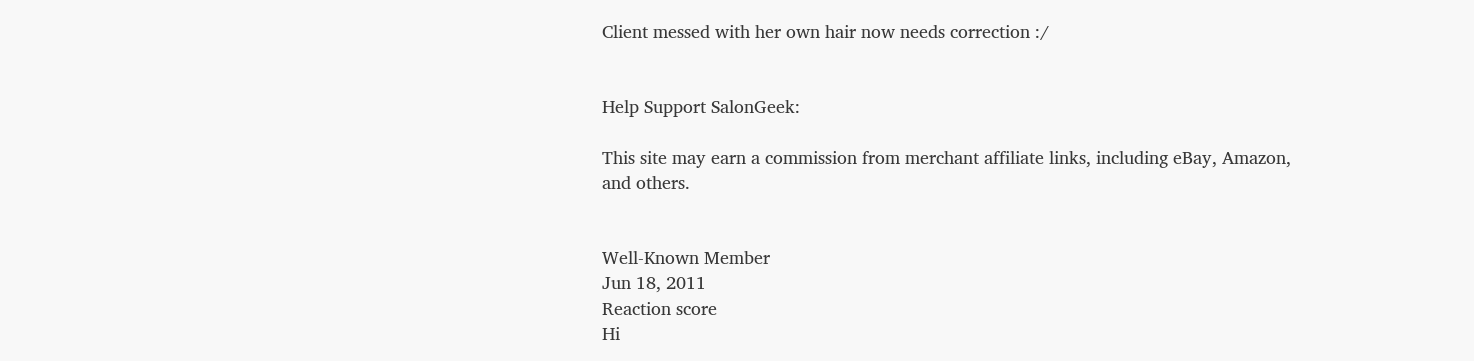Client messed with her own hair now needs correction :/


Help Support SalonGeek:

This site may earn a commission from merchant affiliate links, including eBay, Amazon, and others.


Well-Known Member
Jun 18, 2011
Reaction score
Hi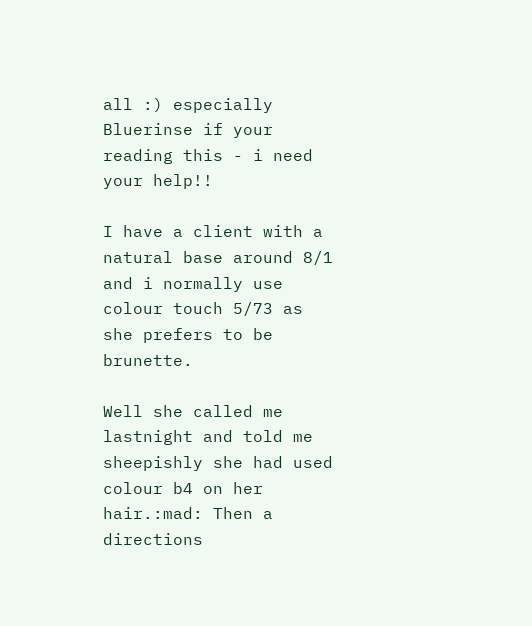all :) especially Bluerinse if your reading this - i need your help!!

I have a client with a natural base around 8/1 and i normally use colour touch 5/73 as she prefers to be brunette.

Well she called me lastnight and told me sheepishly she had used colour b4 on her hair.:mad: Then a directions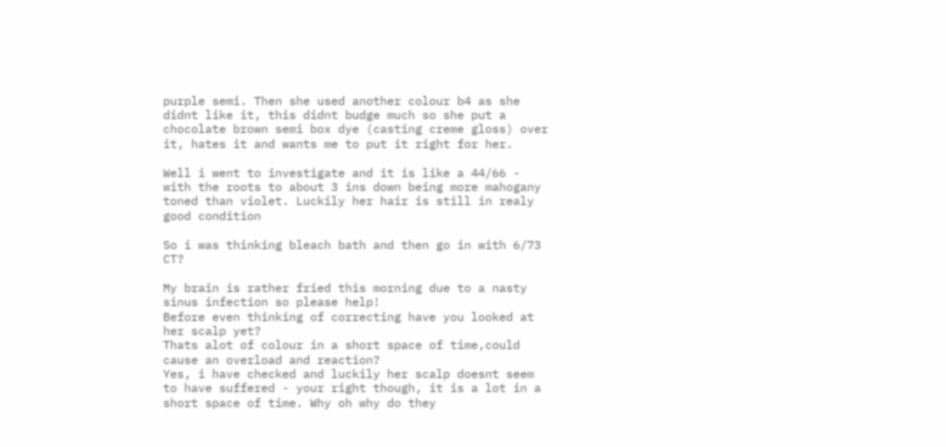purple semi. Then she used another colour b4 as she didnt like it, this didnt budge much so she put a chocolate brown semi box dye (casting creme gloss) over it, hates it and wants me to put it right for her.

Well i went to investigate and it is like a 44/66 - with the roots to about 3 ins down being more mahogany toned than violet. Luckily her hair is still in realy good condition

So i was thinking bleach bath and then go in with 6/73 CT?

My brain is rather fried this morning due to a nasty sinus infection so please help!
Before even thinking of correcting have you looked at her scalp yet?
Thats alot of colour in a short space of time,could cause an overload and reaction?
Yes, i have checked and luckily her scalp doesnt seem to have suffered - your right though, it is a lot in a short space of time. Why oh why do they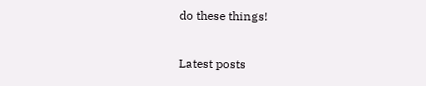do these things!

Latest posts